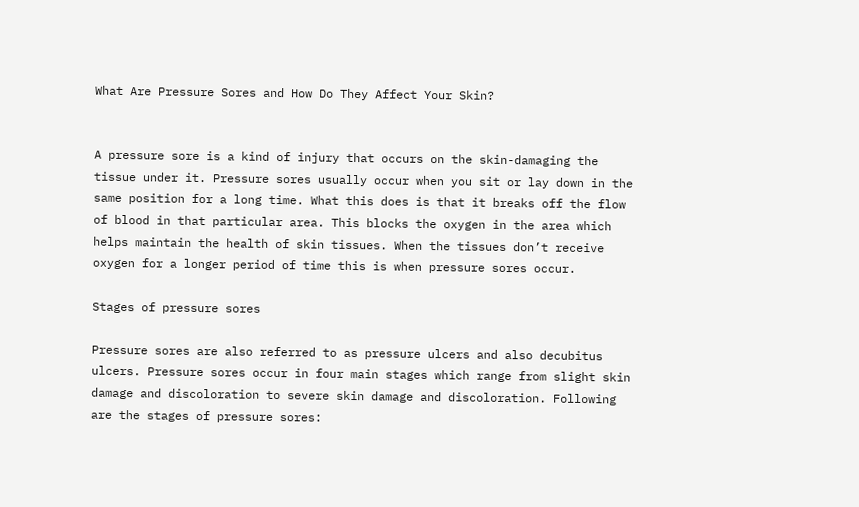What Are Pressure Sores and How Do They Affect Your Skin?


A pressure sore is a kind of injury that occurs on the skin-damaging the tissue under it. Pressure sores usually occur when you sit or lay down in the same position for a long time. What this does is that it breaks off the flow of blood in that particular area. This blocks the oxygen in the area which helps maintain the health of skin tissues. When the tissues don’t receive oxygen for a longer period of time this is when pressure sores occur.

Stages of pressure sores

Pressure sores are also referred to as pressure ulcers and also decubitus ulcers. Pressure sores occur in four main stages which range from slight skin damage and discoloration to severe skin damage and discoloration. Following are the stages of pressure sores: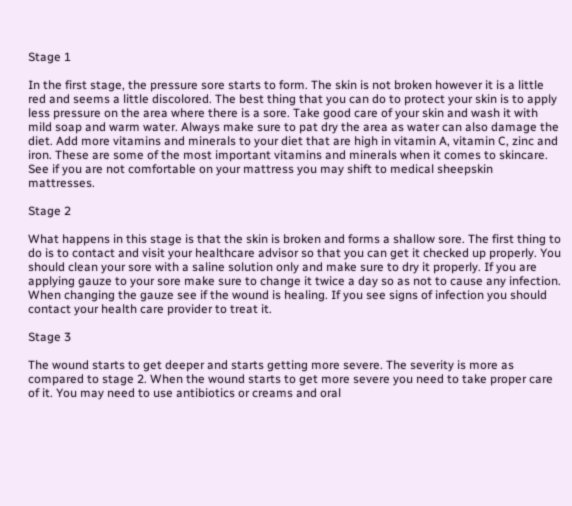Stage 1

In the first stage, the pressure sore starts to form. The skin is not broken however it is a little red and seems a little discolored. The best thing that you can do to protect your skin is to apply less pressure on the area where there is a sore. Take good care of your skin and wash it with mild soap and warm water. Always make sure to pat dry the area as water can also damage the diet. Add more vitamins and minerals to your diet that are high in vitamin A, vitamin C, zinc and iron. These are some of the most important vitamins and minerals when it comes to skincare. See if you are not comfortable on your mattress you may shift to medical sheepskin mattresses.

Stage 2

What happens in this stage is that the skin is broken and forms a shallow sore. The first thing to do is to contact and visit your healthcare advisor so that you can get it checked up properly. You should clean your sore with a saline solution only and make sure to dry it properly. If you are applying gauze to your sore make sure to change it twice a day so as not to cause any infection. When changing the gauze see if the wound is healing. If you see signs of infection you should contact your health care provider to treat it.

Stage 3

The wound starts to get deeper and starts getting more severe. The severity is more as compared to stage 2. When the wound starts to get more severe you need to take proper care of it. You may need to use antibiotics or creams and oral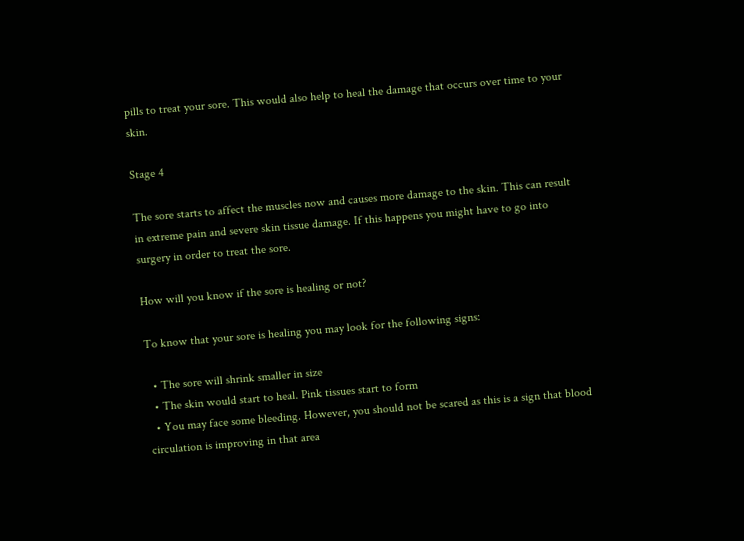pills to treat your sore. This would also help to heal the damage that occurs over time to your skin.

Stage 4

The sore starts to affect the muscles now and causes more damage to the skin. This can result in extreme pain and severe skin tissue damage. If this happens you might have to go into surgery in order to treat the sore.

How will you know if the sore is healing or not?

To know that your sore is healing you may look for the following signs:

  • The sore will shrink smaller in size
  • The skin would start to heal. Pink tissues start to form
  • You may face some bleeding. However, you should not be scared as this is a sign that blood circulation is improving in that area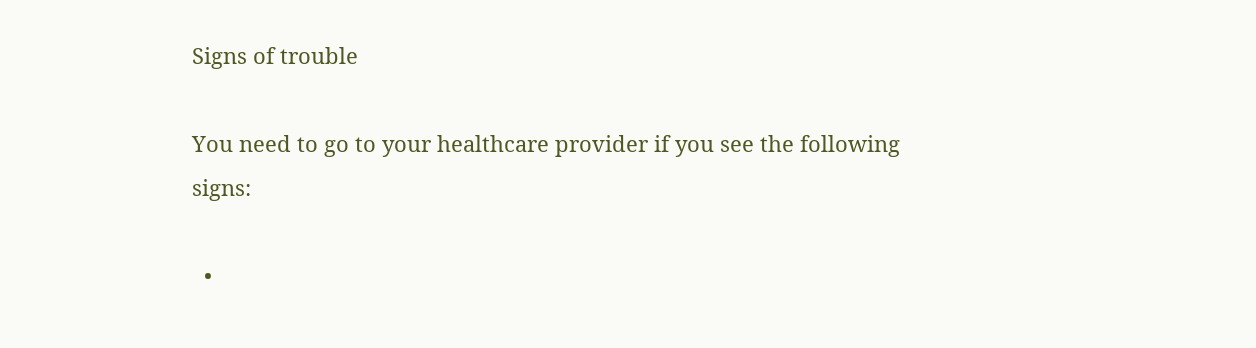Signs of trouble

You need to go to your healthcare provider if you see the following signs:

  •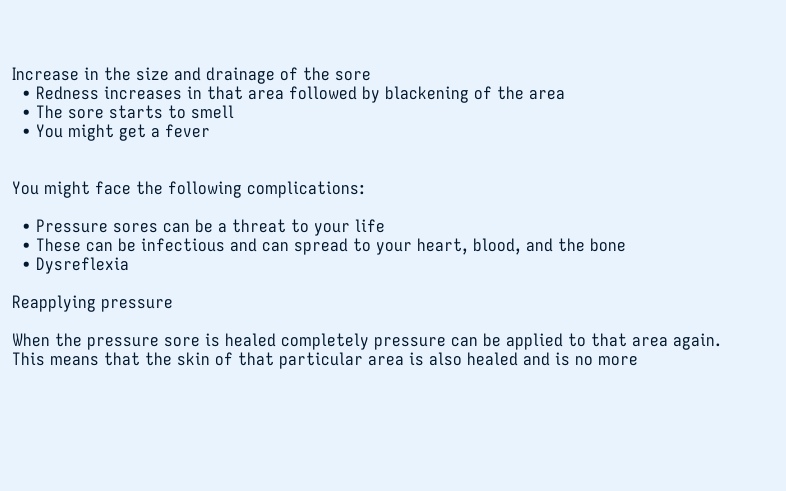Increase in the size and drainage of the sore
  • Redness increases in that area followed by blackening of the area
  • The sore starts to smell
  • You might get a fever


You might face the following complications:

  • Pressure sores can be a threat to your life
  • These can be infectious and can spread to your heart, blood, and the bone
  • Dysreflexia

Reapplying pressure

When the pressure sore is healed completely pressure can be applied to that area again. This means that the skin of that particular area is also healed and is no more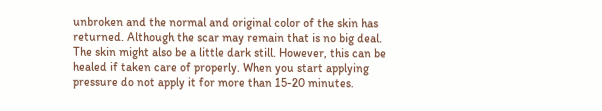unbroken and the normal and original color of the skin has returned. Although the scar may remain that is no big deal. The skin might also be a little dark still. However, this can be healed if taken care of properly. When you start applying pressure do not apply it for more than 15-20 minutes.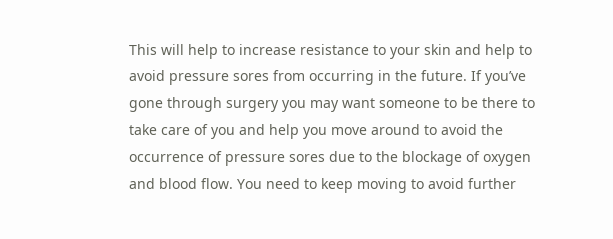This will help to increase resistance to your skin and help to avoid pressure sores from occurring in the future. If you’ve gone through surgery you may want someone to be there to take care of you and help you move around to avoid the occurrence of pressure sores due to the blockage of oxygen and blood flow. You need to keep moving to avoid further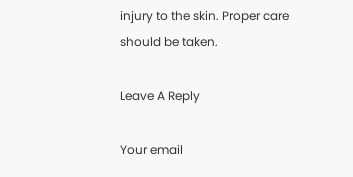injury to the skin. Proper care should be taken.

Leave A Reply

Your email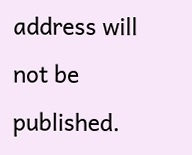address will not be published.